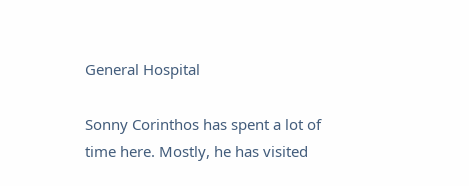General Hospital

Sonny Corinthos has spent a lot of time here. Mostly, he has visited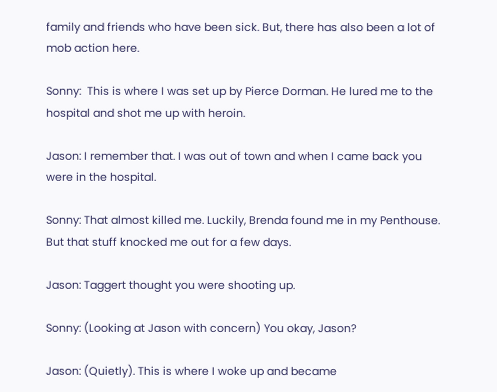family and friends who have been sick. But, there has also been a lot of mob action here.

Sonny:  This is where I was set up by Pierce Dorman. He lured me to the hospital and shot me up with heroin.

Jason: I remember that. I was out of town and when I came back you were in the hospital.

Sonny: That almost killed me. Luckily, Brenda found me in my Penthouse. But that stuff knocked me out for a few days.

Jason: Taggert thought you were shooting up.

Sonny: (Looking at Jason with concern) You okay, Jason?

Jason: (Quietly). This is where I woke up and became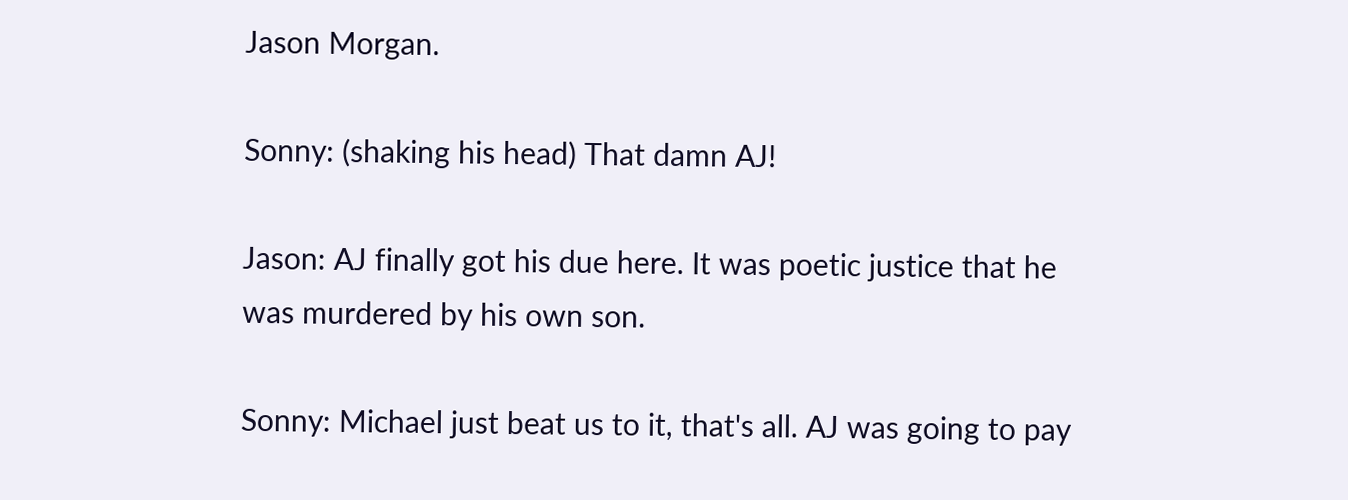Jason Morgan.

Sonny: (shaking his head) That damn AJ!

Jason: AJ finally got his due here. It was poetic justice that he was murdered by his own son.

Sonny: Michael just beat us to it, that's all. AJ was going to pay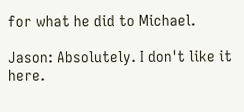for what he did to Michael.

Jason: Absolutely. I don't like it here.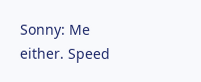Sonny: Me either. Speed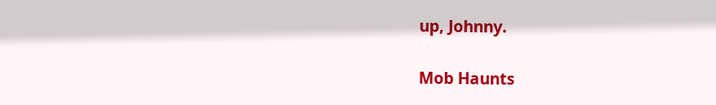up, Johnny.

Mob Haunts